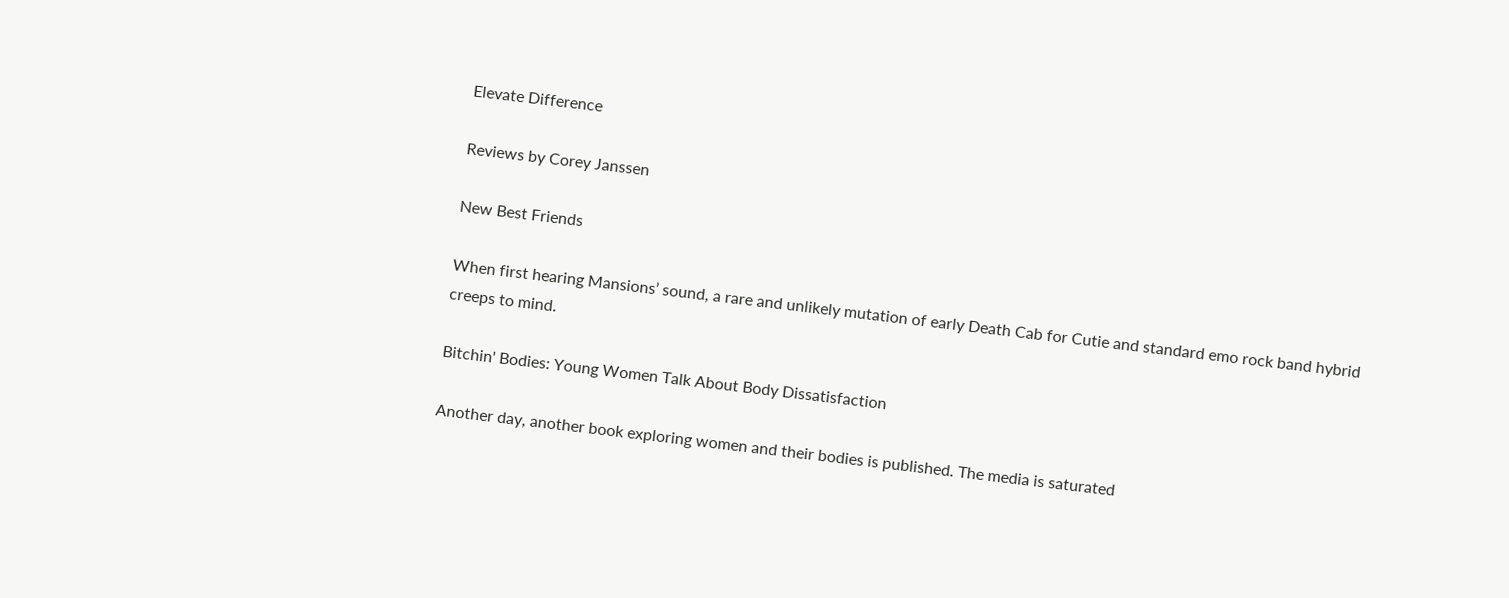Elevate Difference

Reviews by Corey Janssen

New Best Friends

When first hearing Mansions’ sound, a rare and unlikely mutation of early Death Cab for Cutie and standard emo rock band hybrid creeps to mind.

Bitchin' Bodies: Young Women Talk About Body Dissatisfaction

Another day, another book exploring women and their bodies is published. The media is saturated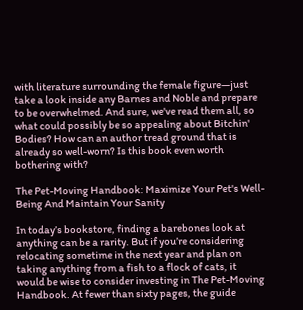with literature surrounding the female figure—just take a look inside any Barnes and Noble and prepare to be overwhelmed. And sure, we've read them all, so what could possibly be so appealing about Bitchin' Bodies? How can an author tread ground that is already so well-worn? Is this book even worth bothering with?

The Pet-Moving Handbook: Maximize Your Pet's Well-Being And Maintain Your Sanity

In today’s bookstore, finding a barebones look at anything can be a rarity. But if you’re considering relocating sometime in the next year and plan on taking anything from a fish to a flock of cats, it would be wise to consider investing in The Pet-Moving Handbook. At fewer than sixty pages, the guide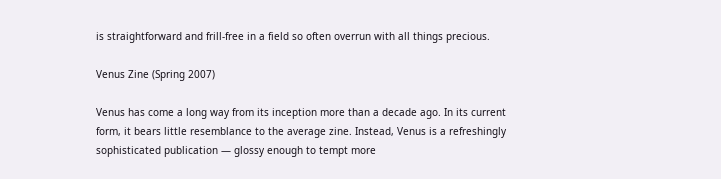is straightforward and frill-free in a field so often overrun with all things precious.

Venus Zine (Spring 2007)

Venus has come a long way from its inception more than a decade ago. In its current form, it bears little resemblance to the average zine. Instead, Venus is a refreshingly sophisticated publication — glossy enough to tempt more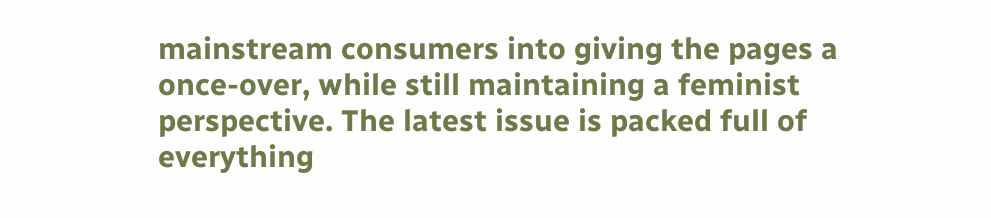mainstream consumers into giving the pages a once-over, while still maintaining a feminist perspective. The latest issue is packed full of everything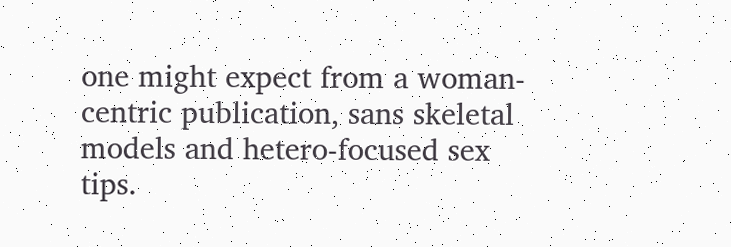one might expect from a woman-centric publication, sans skeletal models and hetero-focused sex tips.